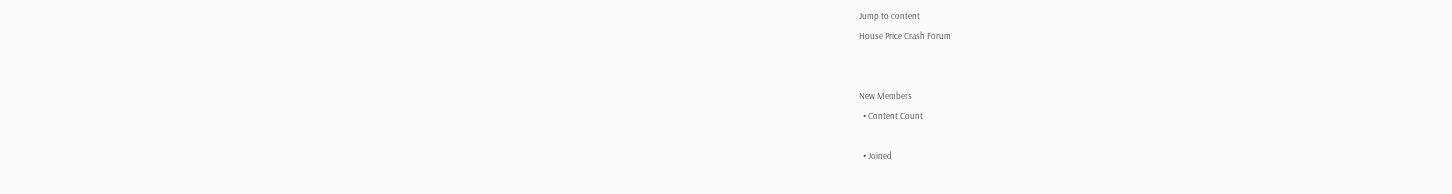Jump to content
House Price Crash Forum


New Members
  • Content Count

  • Joined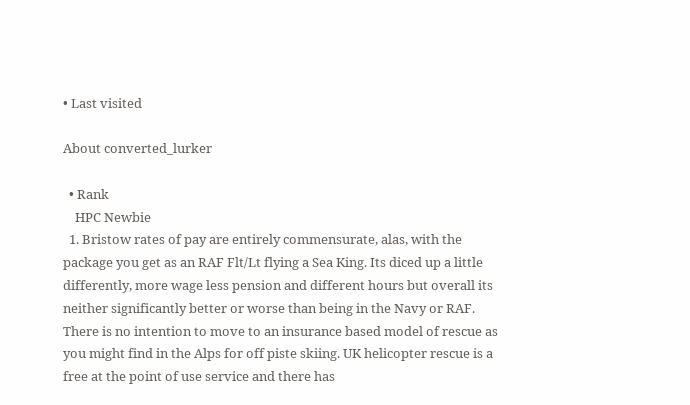• Last visited

About converted_lurker

  • Rank
    HPC Newbie
  1. Bristow rates of pay are entirely commensurate, alas, with the package you get as an RAF Flt/Lt flying a Sea King. Its diced up a little differently, more wage less pension and different hours but overall its neither significantly better or worse than being in the Navy or RAF. There is no intention to move to an insurance based model of rescue as you might find in the Alps for off piste skiing. UK helicopter rescue is a free at the point of use service and there has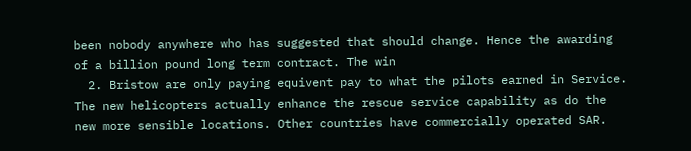been nobody anywhere who has suggested that should change. Hence the awarding of a billion pound long term contract. The win
  2. Bristow are only paying equivent pay to what the pilots earned in Service. The new helicopters actually enhance the rescue service capability as do the new more sensible locations. Other countries have commercially operated SAR.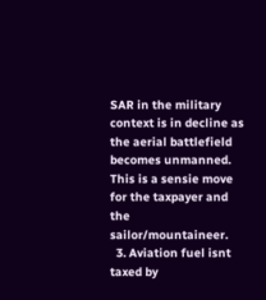SAR in the military context is in decline as the aerial battlefield becomes unmanned. This is a sensie move for the taxpayer and the sailor/mountaineer.
  3. Aviation fuel isnt taxed by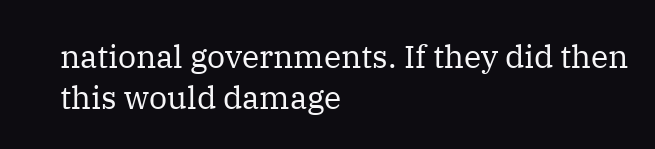national governments. If they did then this would damage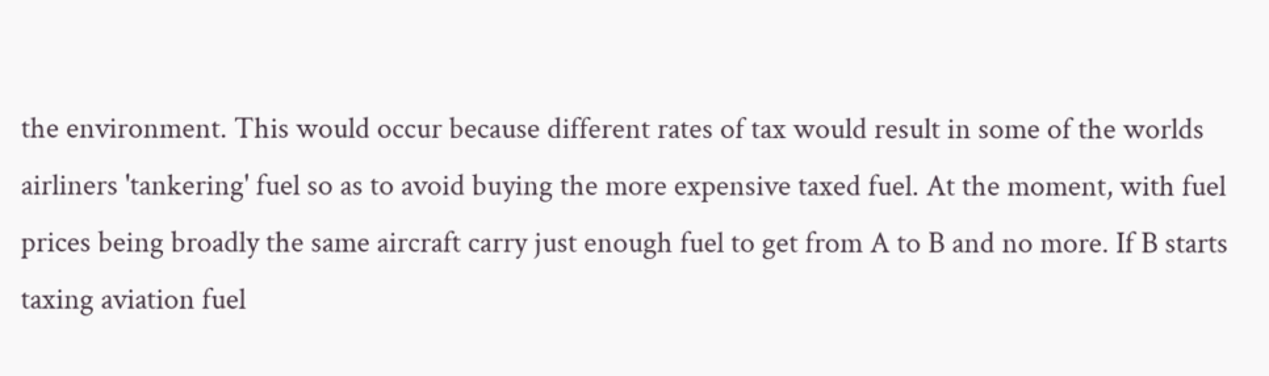the environment. This would occur because different rates of tax would result in some of the worlds airliners 'tankering' fuel so as to avoid buying the more expensive taxed fuel. At the moment, with fuel prices being broadly the same aircraft carry just enough fuel to get from A to B and no more. If B starts taxing aviation fuel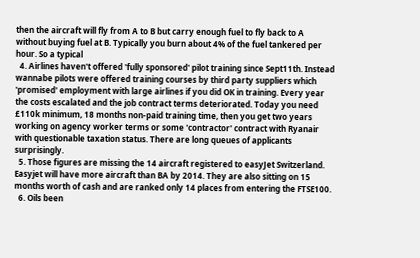then the aircraft will fly from A to B but carry enough fuel to fly back to A without buying fuel at B. Typically you burn about 4% of the fuel tankered per hour. So a typical
  4. Airlines haven't offered 'fully sponsored' pilot training since Sept11th. Instead wannabe pilots were offered training courses by third party suppliers which 'promised' employment with large airlines if you did OK in training. Every year the costs escalated and the job contract terms deteriorated. Today you need £110k minimum, 18 months non-paid training time, then you get two years working on agency worker terms or some 'contractor' contract with Ryanair with questionable taxation status. There are long queues of applicants surprisingly.
  5. Those figures are missing the 14 aircraft registered to easyJet Switzerland. Easyjet will have more aircraft than BA by 2014. They are also sitting on 15 months worth of cash and are ranked only 14 places from entering the FTSE100.
  6. Oils been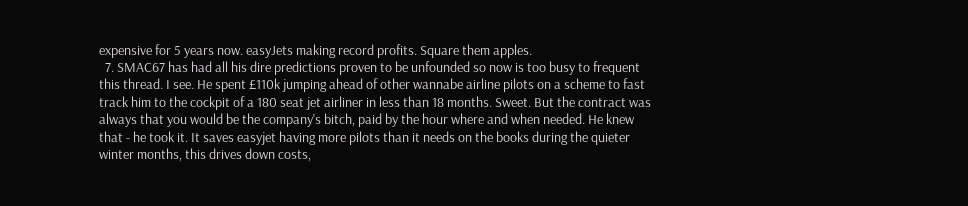expensive for 5 years now. easyJets making record profits. Square them apples.
  7. SMAC67 has had all his dire predictions proven to be unfounded so now is too busy to frequent this thread. I see. He spent £110k jumping ahead of other wannabe airline pilots on a scheme to fast track him to the cockpit of a 180 seat jet airliner in less than 18 months. Sweet. But the contract was always that you would be the company's bitch, paid by the hour where and when needed. He knew that - he took it. It saves easyjet having more pilots than it needs on the books during the quieter winter months, this drives down costs,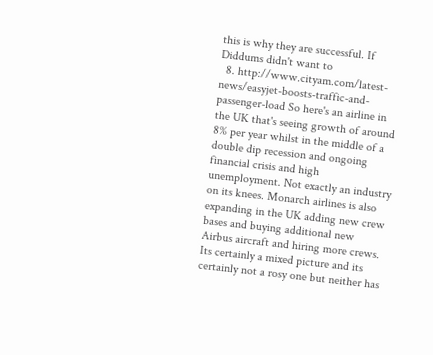this is why they are successful. If Diddums didn't want to
  8. http://www.cityam.com/latest-news/easyjet-boosts-traffic-and-passenger-load So here's an airline in the UK that's seeing growth of around 8% per year whilst in the middle of a double dip recession and ongoing financial crisis and high unemployment. Not exactly an industry on its knees. Monarch airlines is also expanding in the UK adding new crew bases and buying additional new Airbus aircraft and hiring more crews. Its certainly a mixed picture and its certainly not a rosy one but neither has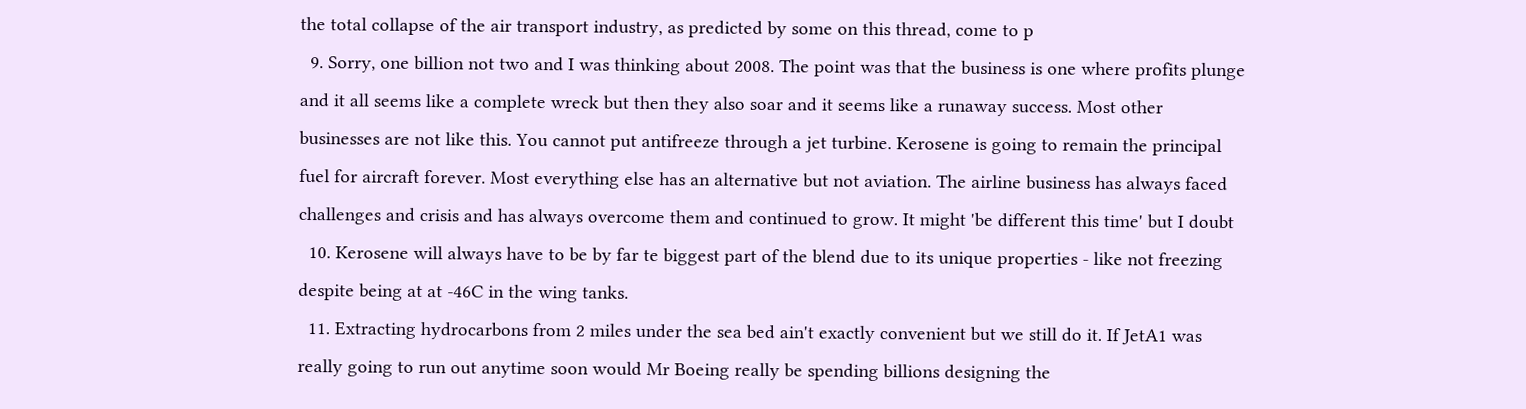the total collapse of the air transport industry, as predicted by some on this thread, come to p
  9. Sorry, one billion not two and I was thinking about 2008. The point was that the business is one where profits plunge and it all seems like a complete wreck but then they also soar and it seems like a runaway success. Most other businesses are not like this. You cannot put antifreeze through a jet turbine. Kerosene is going to remain the principal fuel for aircraft forever. Most everything else has an alternative but not aviation. The airline business has always faced challenges and crisis and has always overcome them and continued to grow. It might 'be different this time' but I doubt
  10. Kerosene will always have to be by far te biggest part of the blend due to its unique properties - like not freezing despite being at at -46C in the wing tanks.
  11. Extracting hydrocarbons from 2 miles under the sea bed ain't exactly convenient but we still do it. If JetA1 was really going to run out anytime soon would Mr Boeing really be spending billions designing the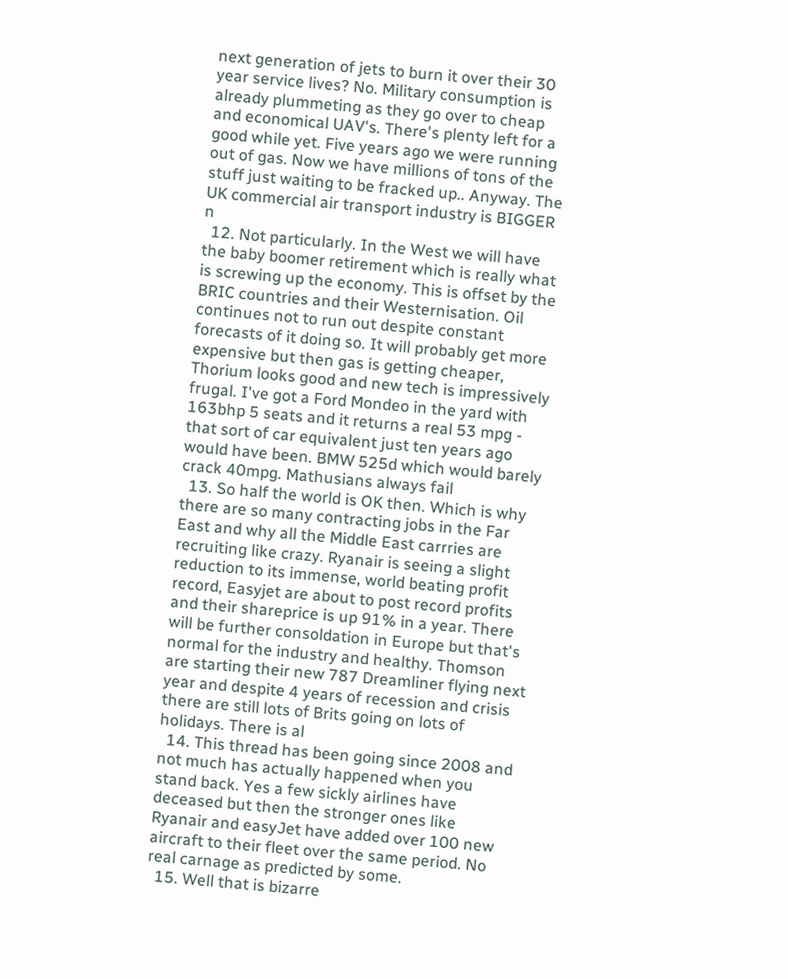next generation of jets to burn it over their 30 year service lives? No. Military consumption is already plummeting as they go over to cheap and economical UAV's. There's plenty left for a good while yet. Five years ago we were running out of gas. Now we have millions of tons of the stuff just waiting to be fracked up.. Anyway. The UK commercial air transport industry is BIGGER n
  12. Not particularly. In the West we will have the baby boomer retirement which is really what is screwing up the economy. This is offset by the BRIC countries and their Westernisation. Oil continues not to run out despite constant forecasts of it doing so. It will probably get more expensive but then gas is getting cheaper, Thorium looks good and new tech is impressively frugal. I've got a Ford Mondeo in the yard with 163bhp 5 seats and it returns a real 53 mpg - that sort of car equivalent just ten years ago would have been. BMW 525d which would barely crack 40mpg. Mathusians always fail
  13. So half the world is OK then. Which is why there are so many contracting jobs in the Far East and why all the Middle East carrries are recruiting like crazy. Ryanair is seeing a slight reduction to its immense, world beating profit record, Easyjet are about to post record profits and their shareprice is up 91% in a year. There will be further consoldation in Europe but that's normal for the industry and healthy. Thomson are starting their new 787 Dreamliner flying next year and despite 4 years of recession and crisis there are still lots of Brits going on lots of holidays. There is al
  14. This thread has been going since 2008 and not much has actually happened when you stand back. Yes a few sickly airlines have deceased but then the stronger ones like Ryanair and easyJet have added over 100 new aircraft to their fleet over the same period. No real carnage as predicted by some.
  15. Well that is bizarre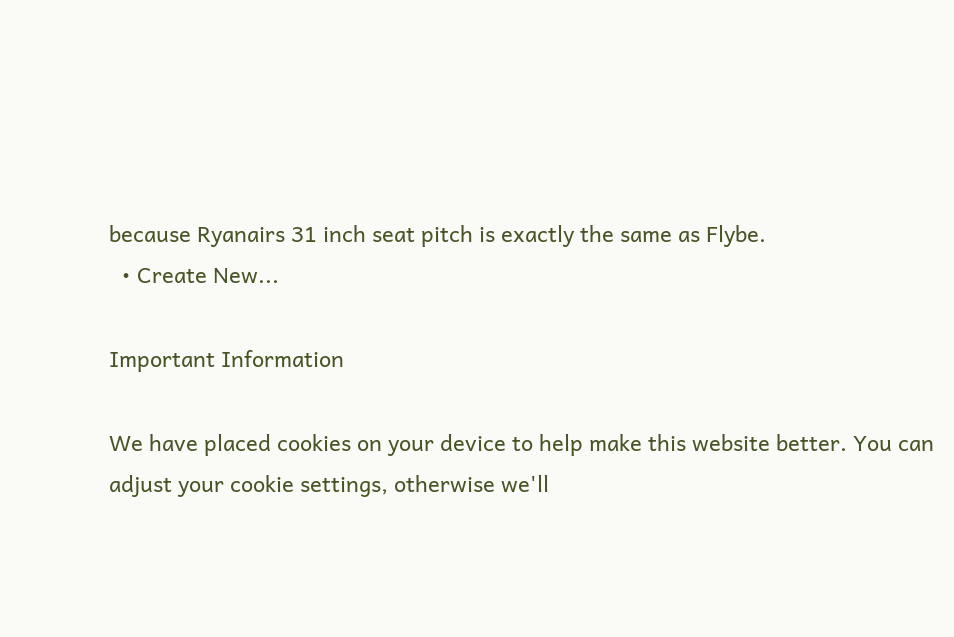because Ryanairs 31 inch seat pitch is exactly the same as Flybe.
  • Create New...

Important Information

We have placed cookies on your device to help make this website better. You can adjust your cookie settings, otherwise we'll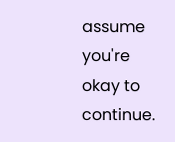assume you're okay to continue.